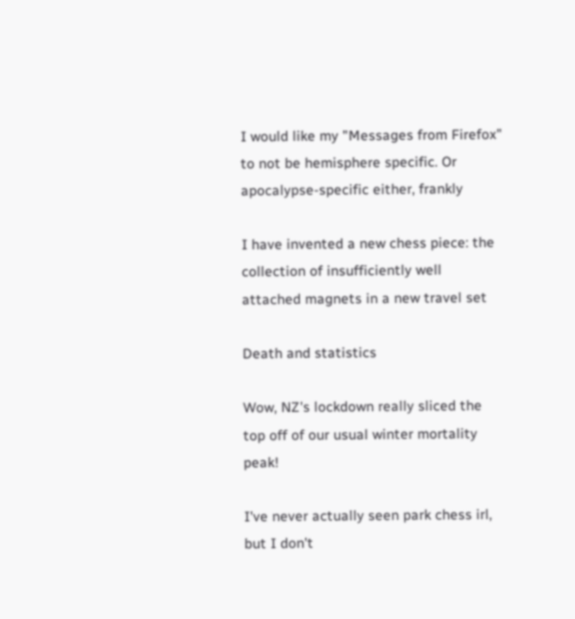I would like my "Messages from Firefox" to not be hemisphere specific. Or apocalypse-specific either, frankly

I have invented a new chess piece: the collection of insufficiently well attached magnets in a new travel set

Death and statistics

Wow, NZ's lockdown really sliced the top off of our usual winter mortality peak!

I've never actually seen park chess irl, but I don't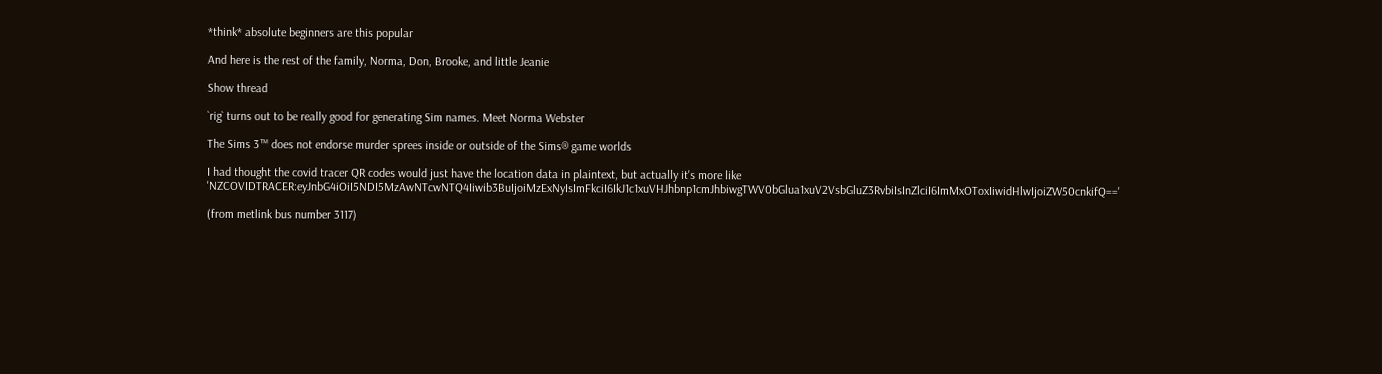*think* absolute beginners are this popular

And here is the rest of the family, Norma, Don, Brooke, and little Jeanie

Show thread

`rig` turns out to be really good for generating Sim names. Meet Norma Webster

The Sims 3™ does not endorse murder sprees inside or outside of the Sims® game worlds

I had thought the covid tracer QR codes would just have the location data in plaintext, but actually it's more like 'NZCOVIDTRACER:eyJnbG4iOiI5NDI5MzAwNTcwNTQ4Iiwib3BuIjoiMzExNyIsImFkciI6IkJ1c1xuVHJhbnp1cmJhbiwgTWV0bGlua1xuV2VsbGluZ3RvbiIsInZlciI6ImMxOToxIiwidHlwIjoiZW50cnkifQ=='

(from metlink bus number 3117)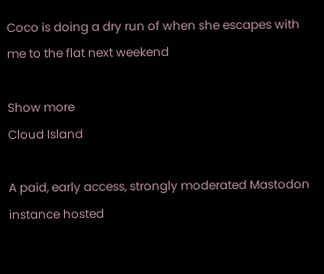Coco is doing a dry run of when she escapes with me to the flat next weekend

Show more
Cloud Island

A paid, early access, strongly moderated Mastodon instance hosted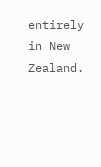entirely in New Zealand.